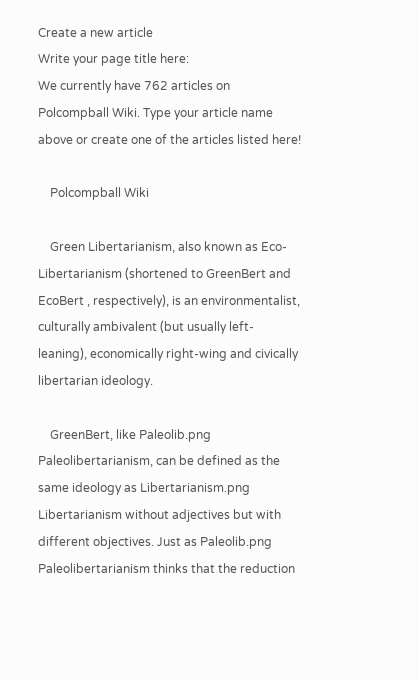Create a new article
Write your page title here:
We currently have 762 articles on Polcompball Wiki. Type your article name above or create one of the articles listed here!

    Polcompball Wiki

    Green Libertarianism, also known as Eco-Libertarianism (shortened to GreenBert and EcoBert , respectively), is an environmentalist, culturally ambivalent (but usually left-leaning), economically right-wing and civically libertarian ideology.

    GreenBert, like Paleolib.png Paleolibertarianism, can be defined as the same ideology as Libertarianism.png Libertarianism without adjectives but with different objectives. Just as Paleolib.png Paleolibertarianism thinks that the reduction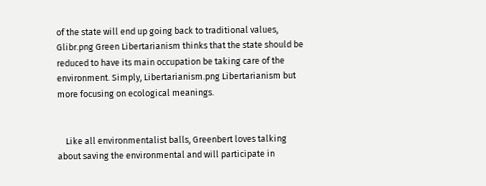of the state will end up going back to traditional values, Glibr.png Green Libertarianism thinks that the state should be reduced to have its main occupation be taking care of the environment. Simply, Libertarianism.png Libertarianism but more focusing on ecological meanings.


    Like all environmentalist balls, Greenbert loves talking about saving the environmental and will participate in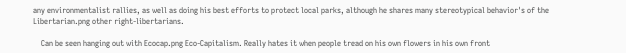any environmentalist rallies, as well as doing his best efforts to protect local parks, although he shares many stereotypical behavior's of the Libertarian.png other right-libertarians.

    Can be seen hanging out with Ecocap.png Eco-Capitalism. Really hates it when people tread on his own flowers in his own front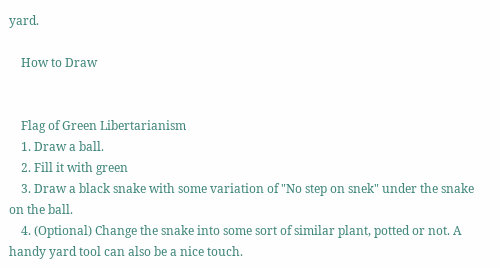yard.

    How to Draw


    Flag of Green Libertarianism
    1. Draw a ball.
    2. Fill it with green
    3. Draw a black snake with some variation of "No step on snek" under the snake on the ball.
    4. (Optional) Change the snake into some sort of similar plant, potted or not. A handy yard tool can also be a nice touch.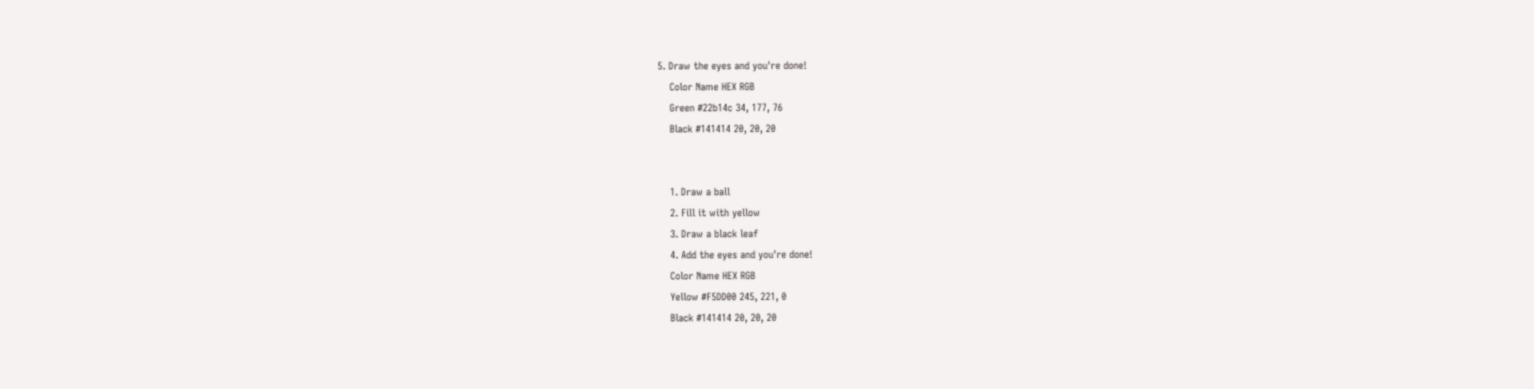5. Draw the eyes and you're done!
    Color Name HEX RGB
    Green #22b14c 34, 177, 76
    Black #141414 20, 20, 20


    1. Draw a ball
    2. Fill it with yellow
    3. Draw a black leaf
    4. Add the eyes and you're done!
    Color Name HEX RGB
    Yellow #F5DD00 245, 221, 0
    Black #141414 20, 20, 20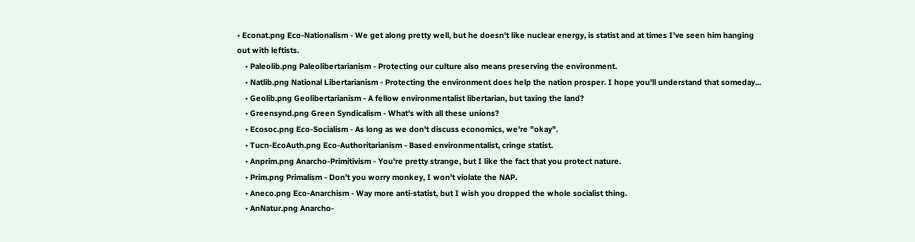• Econat.png Eco-Nationalism - We get along pretty well, but he doesn't like nuclear energy, is statist and at times I've seen him hanging out with leftists.
    • Paleolib.png Paleolibertarianism - Protecting our culture also means preserving the environment.
    • Natlib.png National Libertarianism - Protecting the environment does help the nation prosper. I hope you'll understand that someday...
    • Geolib.png Geolibertarianism - A fellow environmentalist libertarian, but taxing the land?
    • Greensynd.png Green Syndicalism - What's with all these unions?
    • Ecosoc.png Eco-Socialism - As long as we don't discuss economics, we're "okay".
    • Tucn-EcoAuth.png Eco-Authoritarianism - Based environmentalist, cringe statist.
    • Anprim.png Anarcho-Primitivism - You're pretty strange, but I like the fact that you protect nature.
    • Prim.png Primalism - Don't you worry monkey, I won't violate the NAP.
    • Aneco.png Eco-Anarchism - Way more anti-statist, but I wish you dropped the whole socialist thing.
    • AnNatur.png Anarcho-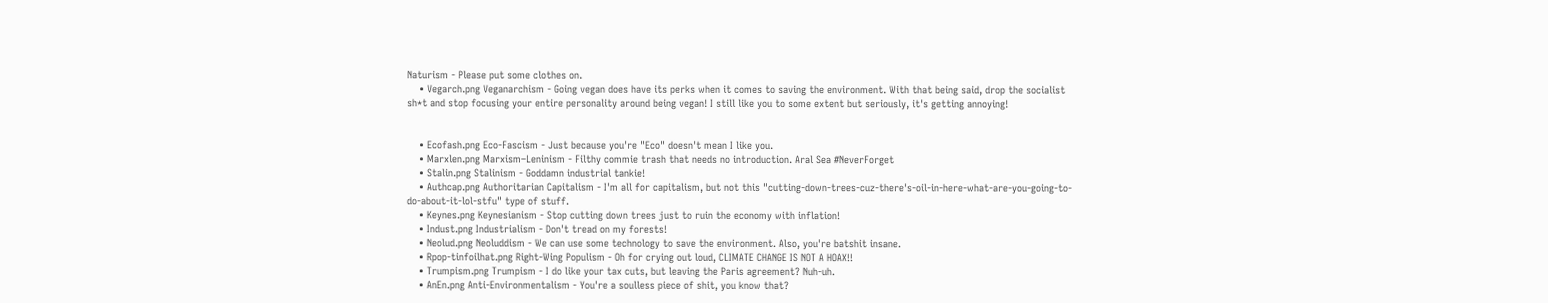Naturism - Please put some clothes on.
    • Vegarch.png Veganarchism - Going vegan does have its perks when it comes to saving the environment. With that being said, drop the socialist sh*t and stop focusing your entire personality around being vegan! I still like you to some extent but seriously, it's getting annoying!


    • Ecofash.png Eco-Fascism - Just because you're "Eco" doesn't mean I like you.
    • Marxlen.png Marxism–Leninism - Filthy commie trash that needs no introduction. Aral Sea #NeverForget
    • Stalin.png Stalinism - Goddamn industrial tankie!
    • Authcap.png Authoritarian Capitalism - I'm all for capitalism, but not this "cutting-down-trees-cuz-there's-oil-in-here-what-are-you-going-to-do-about-it-lol-stfu" type of stuff.
    • Keynes.png Keynesianism - Stop cutting down trees just to ruin the economy with inflation!
    • Indust.png Industrialism - Don't tread on my forests!
    • Neolud.png Neoluddism - We can use some technology to save the environment. Also, you're batshit insane.
    • Rpop-tinfoilhat.png Right-Wing Populism - Oh for crying out loud, CLIMATE CHANGE IS NOT A HOAX!!
    • Trumpism.png Trumpism - I do like your tax cuts, but leaving the Paris agreement? Nuh-uh.
    • AnEn.png Anti-Environmentalism - You're a soulless piece of shit, you know that?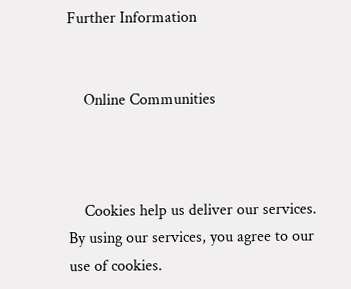Further Information


    Online Communities



    Cookies help us deliver our services. By using our services, you agree to our use of cookies.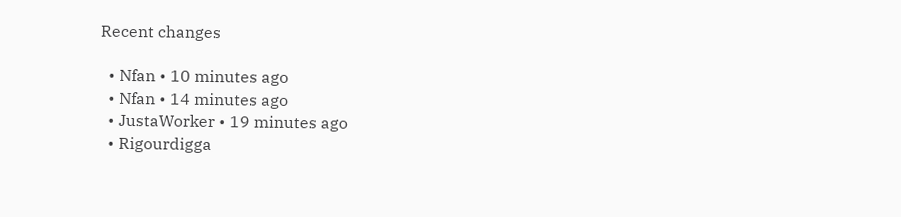Recent changes

  • Nfan • 10 minutes ago
  • Nfan • 14 minutes ago
  • JustaWorker • 19 minutes ago
  • Rigourdigga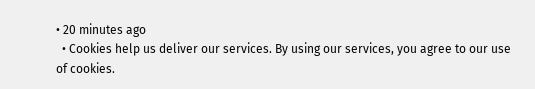• 20 minutes ago
  • Cookies help us deliver our services. By using our services, you agree to our use of cookies.